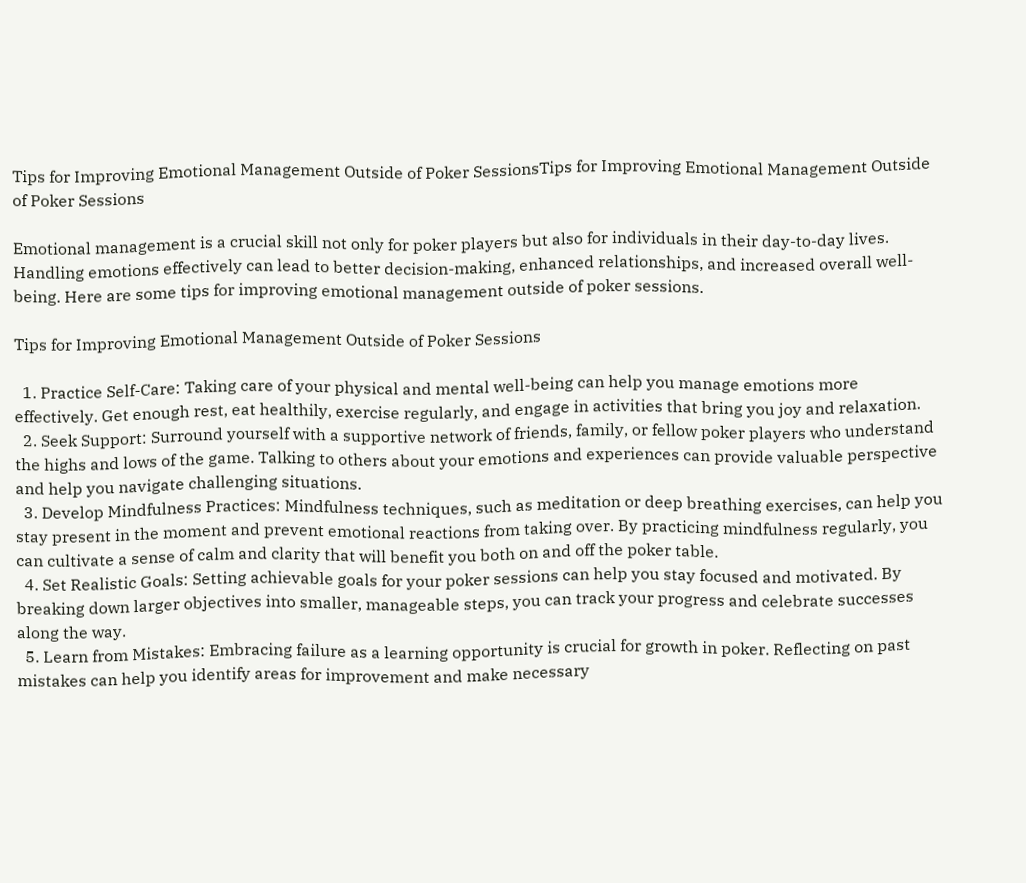Tips for Improving Emotional Management Outside of Poker SessionsTips for Improving Emotional Management Outside of Poker Sessions

Emotional management is a crucial skill not only for poker players but also for individuals in their day-to-day lives. Handling emotions effectively can lead to better decision-making, enhanced relationships, and increased overall well-being. Here are some tips for improving emotional management outside of poker sessions.

Tips for Improving Emotional Management Outside of Poker Sessions

  1. Practice Self-Care: Taking care of your physical and mental well-being can help you manage emotions more effectively. Get enough rest, eat healthily, exercise regularly, and engage in activities that bring you joy and relaxation.
  2. Seek Support: Surround yourself with a supportive network of friends, family, or fellow poker players who understand the highs and lows of the game. Talking to others about your emotions and experiences can provide valuable perspective and help you navigate challenging situations.
  3. Develop Mindfulness Practices: Mindfulness techniques, such as meditation or deep breathing exercises, can help you stay present in the moment and prevent emotional reactions from taking over. By practicing mindfulness regularly, you can cultivate a sense of calm and clarity that will benefit you both on and off the poker table.
  4. Set Realistic Goals: Setting achievable goals for your poker sessions can help you stay focused and motivated. By breaking down larger objectives into smaller, manageable steps, you can track your progress and celebrate successes along the way.
  5. Learn from Mistakes: Embracing failure as a learning opportunity is crucial for growth in poker. Reflecting on past mistakes can help you identify areas for improvement and make necessary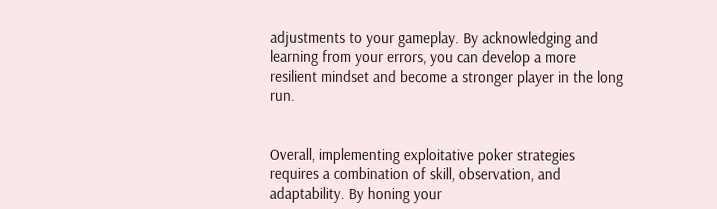adjustments to your gameplay. By acknowledging and learning from your errors, you can develop a more resilient mindset and become a stronger player in the long run.


Overall, implementing exploitative poker strategies requires a combination of skill, observation, and adaptability. By honing your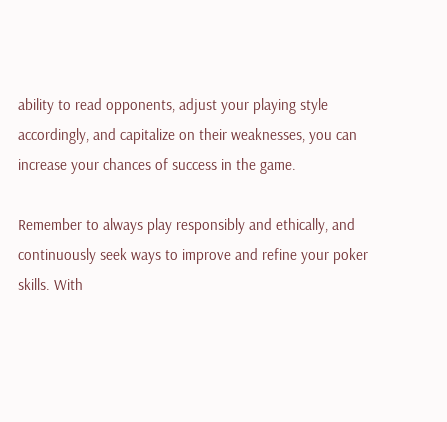ability to read opponents, adjust your playing style accordingly, and capitalize on their weaknesses, you can increase your chances of success in the game.

Remember to always play responsibly and ethically, and continuously seek ways to improve and refine your poker skills. With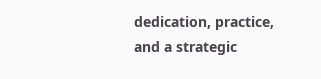dedication, practice, and a strategic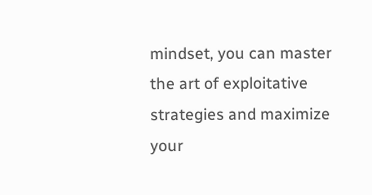mindset, you can master the art of exploitative strategies and maximize your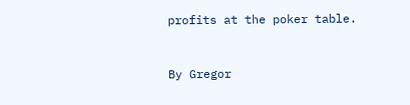profits at the poker table.


By Gregor